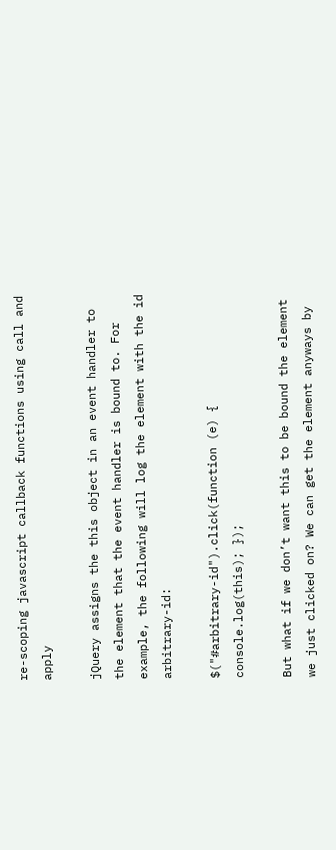re-scoping javascript callback functions using call and apply

jQuery assigns the this object in an event handler to the element that the event handler is bound to. For example, the following will log the element with the id arbitrary-id:

$("#arbitrary-id").click(function (e) { console.log(this); });

But what if we don’t want this to be bound the element we just clicked on? We can get the element anyways by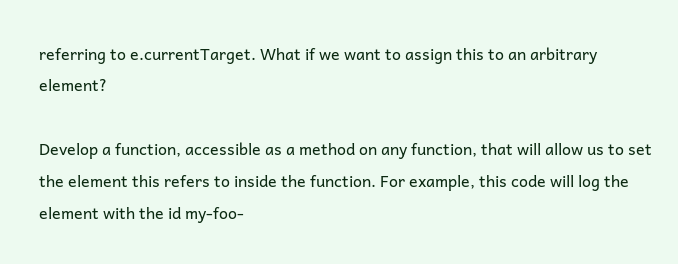referring to e.currentTarget. What if we want to assign this to an arbitrary element?

Develop a function, accessible as a method on any function, that will allow us to set the element this refers to inside the function. For example, this code will log the element with the id my-foo-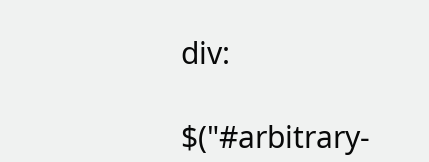div:

$("#arbitrary-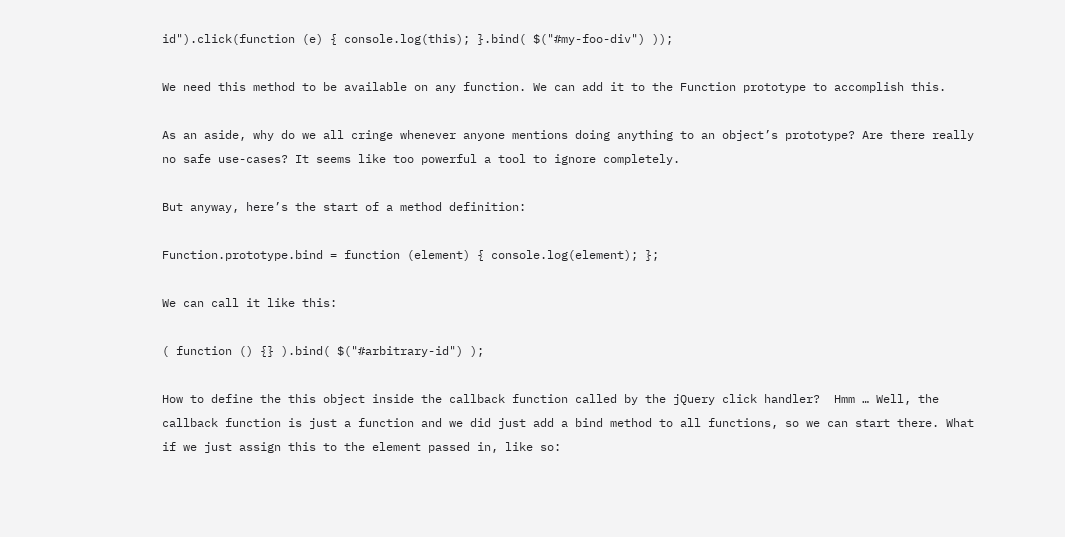id").click(function (e) { console.log(this); }.bind( $("#my-foo-div") ));

We need this method to be available on any function. We can add it to the Function prototype to accomplish this.

As an aside, why do we all cringe whenever anyone mentions doing anything to an object’s prototype? Are there really no safe use-cases? It seems like too powerful a tool to ignore completely.

But anyway, here’s the start of a method definition:

Function.prototype.bind = function (element) { console.log(element); };

We can call it like this:

( function () {} ).bind( $("#arbitrary-id") );

How to define the this object inside the callback function called by the jQuery click handler?  Hmm … Well, the callback function is just a function and we did just add a bind method to all functions, so we can start there. What if we just assign this to the element passed in, like so: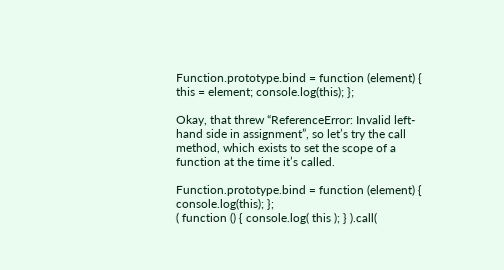Function.prototype.bind = function (element) { this = element; console.log(this); };

Okay, that threw “ReferenceError: Invalid left-hand side in assignment”, so let’s try the call method, which exists to set the scope of a function at the time it’s called.

Function.prototype.bind = function (element) { console.log(this); };
( function () { console.log( this ); } ).call(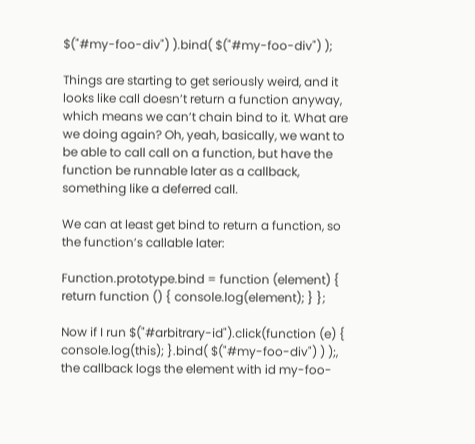$("#my-foo-div") ).bind( $("#my-foo-div") );

Things are starting to get seriously weird, and it looks like call doesn’t return a function anyway, which means we can’t chain bind to it. What are we doing again? Oh, yeah, basically, we want to be able to call call on a function, but have the function be runnable later as a callback, something like a deferred call.

We can at least get bind to return a function, so the function’s callable later:

Function.prototype.bind = function (element) { return function () { console.log(element); } };

Now if I run $("#arbitrary-id").click(function (e) { console.log(this); }.bind( $("#my-foo-div") ) );, the callback logs the element with id my-foo-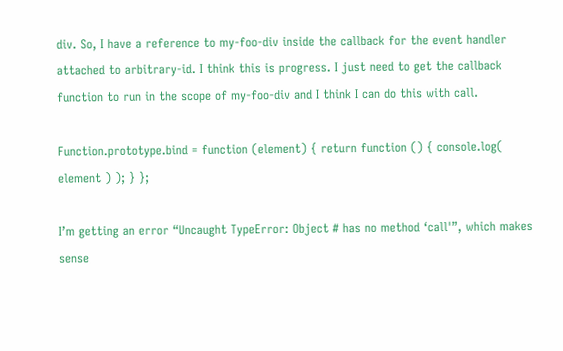div. So, I have a reference to my-foo-div inside the callback for the event handler attached to arbitrary-id. I think this is progress. I just need to get the callback function to run in the scope of my-foo-div and I think I can do this with call.

Function.prototype.bind = function (element) { return function () { console.log( element ) ); } };

I’m getting an error “Uncaught TypeError: Object # has no method ‘call'”, which makes sense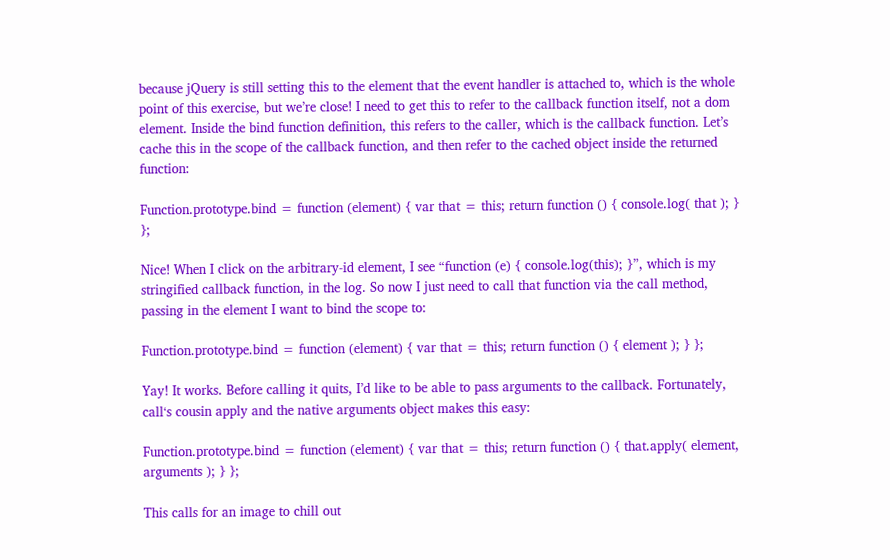because jQuery is still setting this to the element that the event handler is attached to, which is the whole point of this exercise, but we’re close! I need to get this to refer to the callback function itself, not a dom element. Inside the bind function definition, this refers to the caller, which is the callback function. Let’s cache this in the scope of the callback function, and then refer to the cached object inside the returned function:

Function.prototype.bind = function (element) { var that = this; return function () { console.log( that ); } };

Nice! When I click on the arbitrary-id element, I see “function (e) { console.log(this); }”, which is my stringified callback function, in the log. So now I just need to call that function via the call method, passing in the element I want to bind the scope to:

Function.prototype.bind = function (element) { var that = this; return function () { element ); } };

Yay! It works. Before calling it quits, I’d like to be able to pass arguments to the callback. Fortunately, call‘s cousin apply and the native arguments object makes this easy:

Function.prototype.bind = function (element) { var that = this; return function () { that.apply( element, arguments ); } };

This calls for an image to chill out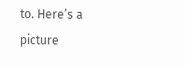to. Here’s a picture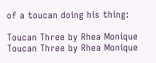of a toucan doing his thing:

Toucan Three by Rhea Monique
Toucan Three by Rhea Monique